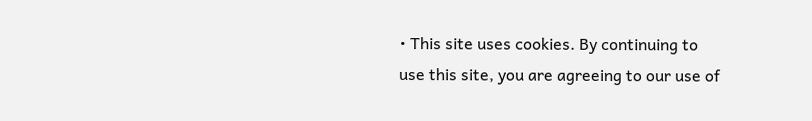• This site uses cookies. By continuing to use this site, you are agreeing to our use of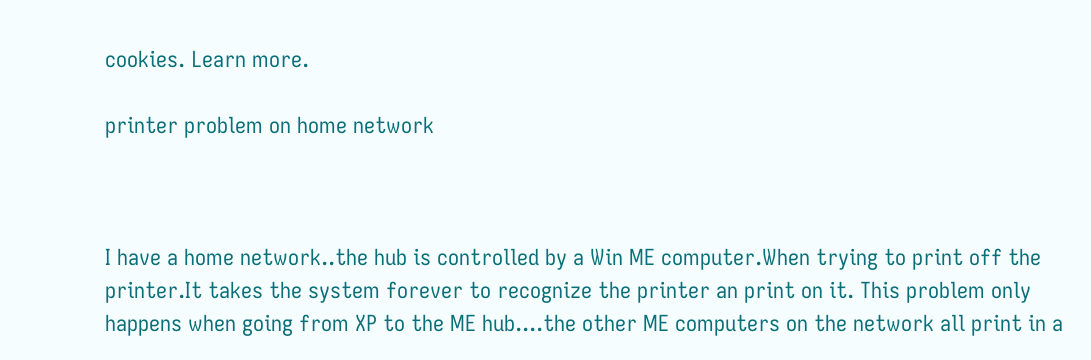cookies. Learn more.

printer problem on home network



I have a home network..the hub is controlled by a Win ME computer.When trying to print off the printer.It takes the system forever to recognize the printer an print on it. This problem only happens when going from XP to the ME hub....the other ME computers on the network all print in a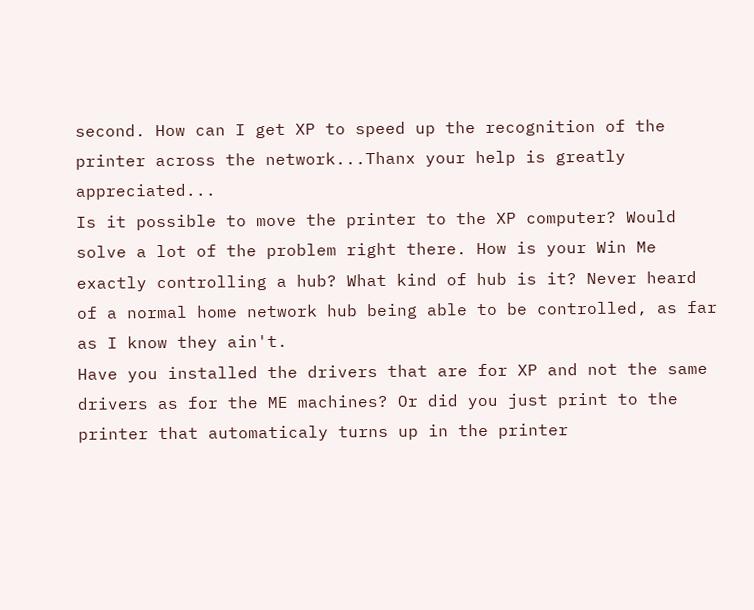second. How can I get XP to speed up the recognition of the printer across the network...Thanx your help is greatly appreciated...
Is it possible to move the printer to the XP computer? Would solve a lot of the problem right there. How is your Win Me exactly controlling a hub? What kind of hub is it? Never heard of a normal home network hub being able to be controlled, as far as I know they ain't.
Have you installed the drivers that are for XP and not the same drivers as for the ME machines? Or did you just print to the printer that automaticaly turns up in the printer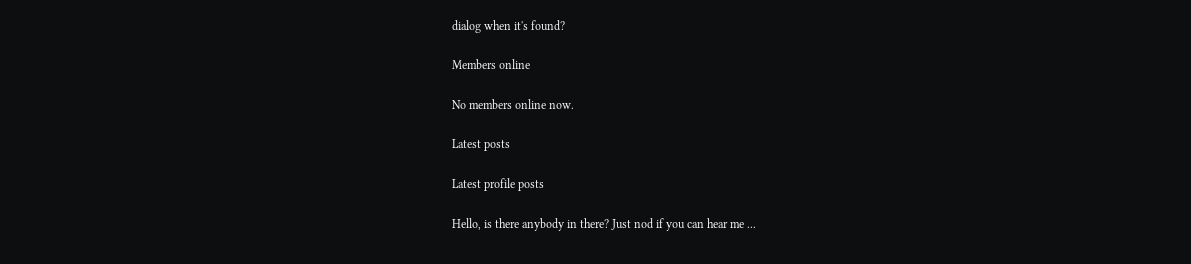dialog when it's found?

Members online

No members online now.

Latest posts

Latest profile posts

Hello, is there anybody in there? Just nod if you can hear me ...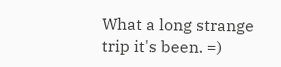What a long strange trip it's been. =)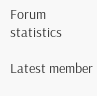Forum statistics

Latest member